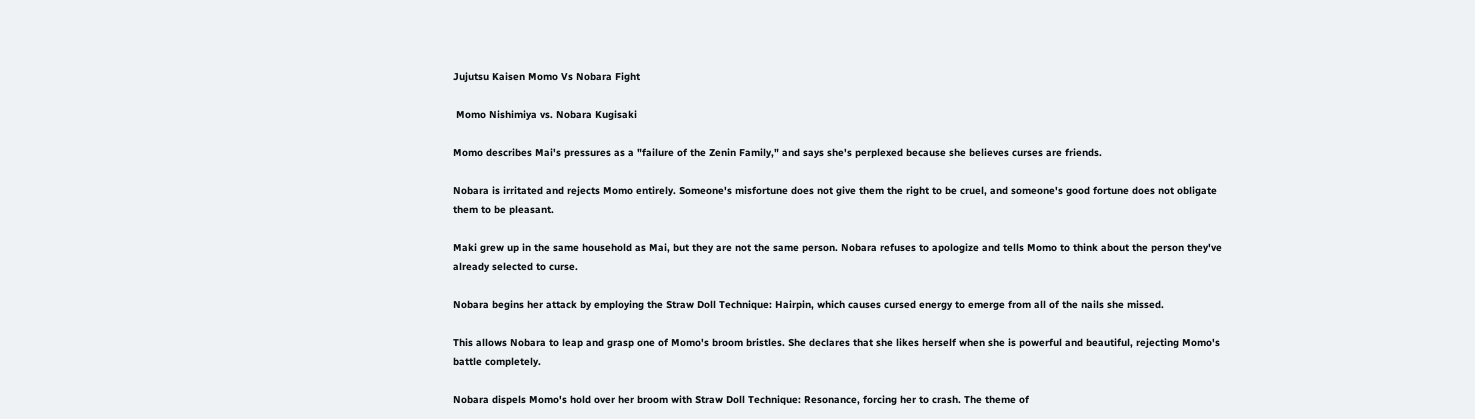Jujutsu Kaisen Momo Vs Nobara Fight

 Momo Nishimiya vs. Nobara Kugisaki

Momo describes Mai's pressures as a "failure of the Zenin Family," and says she's perplexed because she believes curses are friends.

Nobara is irritated and rejects Momo entirely. Someone's misfortune does not give them the right to be cruel, and someone's good fortune does not obligate them to be pleasant.

Maki grew up in the same household as Mai, but they are not the same person. Nobara refuses to apologize and tells Momo to think about the person they've already selected to curse.

Nobara begins her attack by employing the Straw Doll Technique: Hairpin, which causes cursed energy to emerge from all of the nails she missed.

This allows Nobara to leap and grasp one of Momo's broom bristles. She declares that she likes herself when she is powerful and beautiful, rejecting Momo's battle completely.

Nobara dispels Momo's hold over her broom with Straw Doll Technique: Resonance, forcing her to crash. The theme of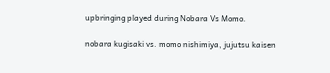upbringing played during Nobara Vs Momo.

nobara kugisaki vs. momo nishimiya, jujutsu kaisen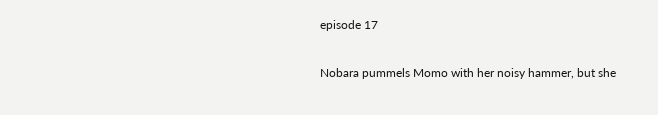episode 17

Nobara pummels Momo with her noisy hammer, but she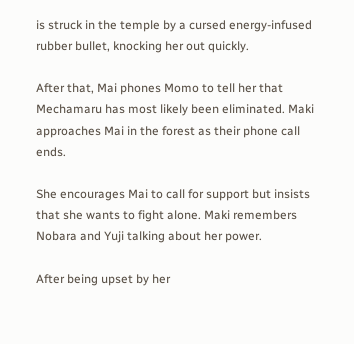is struck in the temple by a cursed energy-infused rubber bullet, knocking her out quickly.

After that, Mai phones Momo to tell her that Mechamaru has most likely been eliminated. Maki approaches Mai in the forest as their phone call ends.

She encourages Mai to call for support but insists that she wants to fight alone. Maki remembers Nobara and Yuji talking about her power.

After being upset by her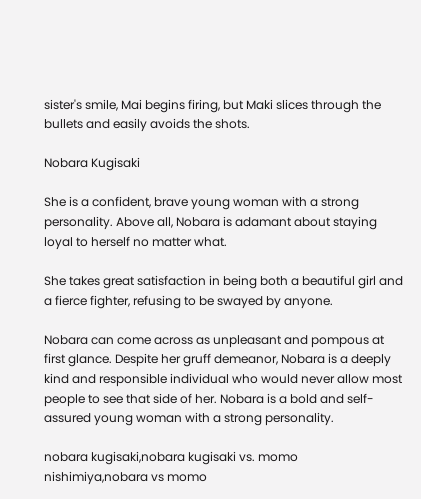sister's smile, Mai begins firing, but Maki slices through the bullets and easily avoids the shots.

Nobara Kugisaki

She is a confident, brave young woman with a strong personality. Above all, Nobara is adamant about staying loyal to herself no matter what.

She takes great satisfaction in being both a beautiful girl and a fierce fighter, refusing to be swayed by anyone.

Nobara can come across as unpleasant and pompous at first glance. Despite her gruff demeanor, Nobara is a deeply kind and responsible individual who would never allow most people to see that side of her. Nobara is a bold and self-assured young woman with a strong personality.

nobara kugisaki,nobara kugisaki vs. momo nishimiya,nobara vs momo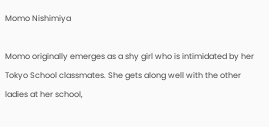Momo Nishimiya

Momo originally emerges as a shy girl who is intimidated by her Tokyo School classmates. She gets along well with the other ladies at her school,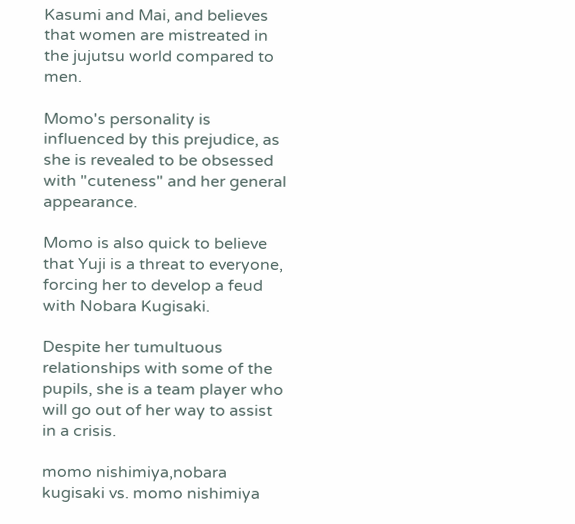Kasumi and Mai, and believes that women are mistreated in the jujutsu world compared to men.

Momo's personality is influenced by this prejudice, as she is revealed to be obsessed with "cuteness" and her general appearance.

Momo is also quick to believe that Yuji is a threat to everyone, forcing her to develop a feud with Nobara Kugisaki.

Despite her tumultuous relationships with some of the pupils, she is a team player who will go out of her way to assist in a crisis.

momo nishimiya,nobara kugisaki vs. momo nishimiya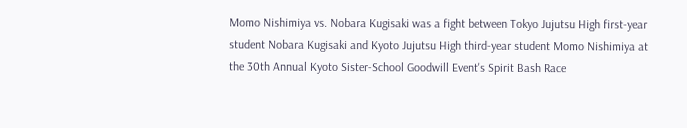Momo Nishimiya vs. Nobara Kugisaki was a fight between Tokyo Jujutsu High first-year student Nobara Kugisaki and Kyoto Jujutsu High third-year student Momo Nishimiya at the 30th Annual Kyoto Sister-School Goodwill Event's Spirit Bash Race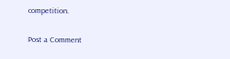competition.

Post a Comment